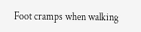Foot cramps when walking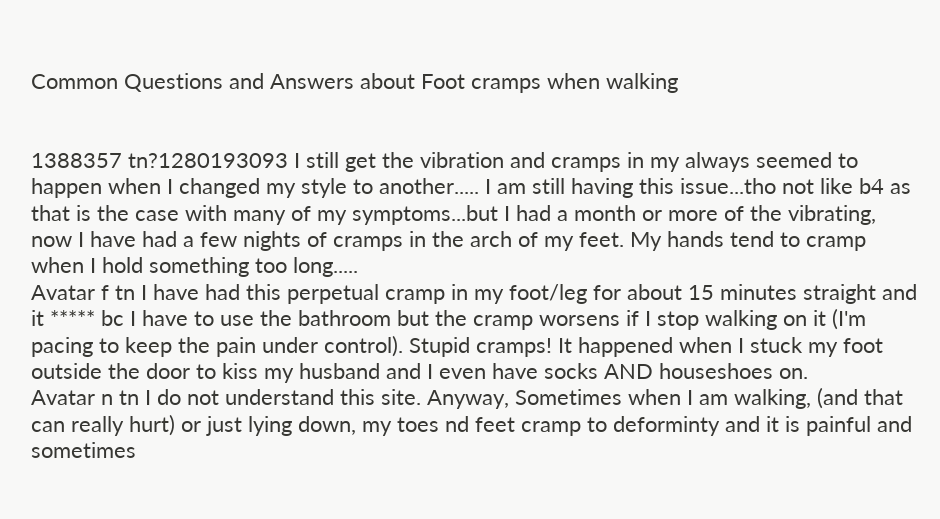Common Questions and Answers about Foot cramps when walking


1388357 tn?1280193093 I still get the vibration and cramps in my always seemed to happen when I changed my style to another..... I am still having this issue...tho not like b4 as that is the case with many of my symptoms...but I had a month or more of the vibrating, now I have had a few nights of cramps in the arch of my feet. My hands tend to cramp when I hold something too long.....
Avatar f tn I have had this perpetual cramp in my foot/leg for about 15 minutes straight and it ***** bc I have to use the bathroom but the cramp worsens if I stop walking on it (I'm pacing to keep the pain under control). Stupid cramps! It happened when I stuck my foot outside the door to kiss my husband and I even have socks AND houseshoes on.
Avatar n tn I do not understand this site. Anyway, Sometimes when I am walking, (and that can really hurt) or just lying down, my toes nd feet cramp to deforminty and it is painful and sometimes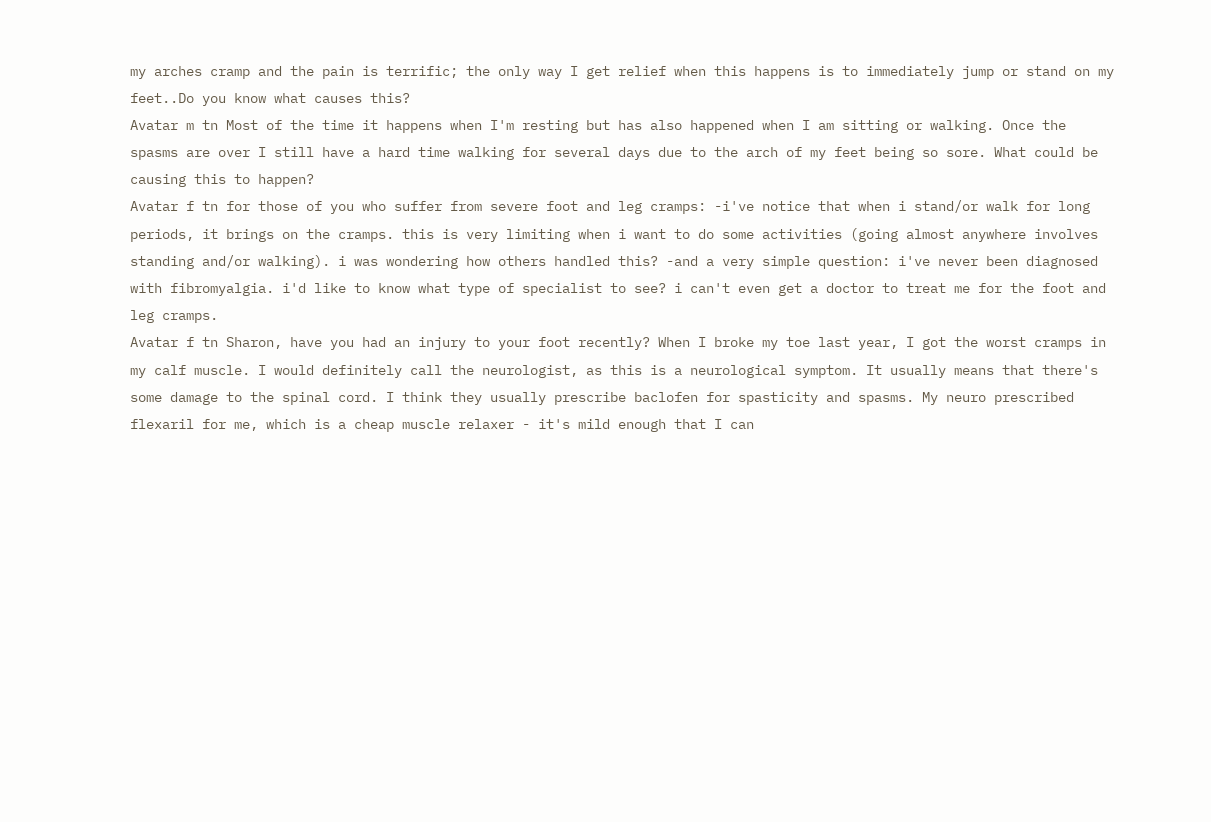my arches cramp and the pain is terrific; the only way I get relief when this happens is to immediately jump or stand on my feet..Do you know what causes this?
Avatar m tn Most of the time it happens when I'm resting but has also happened when I am sitting or walking. Once the spasms are over I still have a hard time walking for several days due to the arch of my feet being so sore. What could be causing this to happen?
Avatar f tn for those of you who suffer from severe foot and leg cramps: -i've notice that when i stand/or walk for long periods, it brings on the cramps. this is very limiting when i want to do some activities (going almost anywhere involves standing and/or walking). i was wondering how others handled this? -and a very simple question: i've never been diagnosed with fibromyalgia. i'd like to know what type of specialist to see? i can't even get a doctor to treat me for the foot and leg cramps.
Avatar f tn Sharon, have you had an injury to your foot recently? When I broke my toe last year, I got the worst cramps in my calf muscle. I would definitely call the neurologist, as this is a neurological symptom. It usually means that there's some damage to the spinal cord. I think they usually prescribe baclofen for spasticity and spasms. My neuro prescribed flexaril for me, which is a cheap muscle relaxer - it's mild enough that I can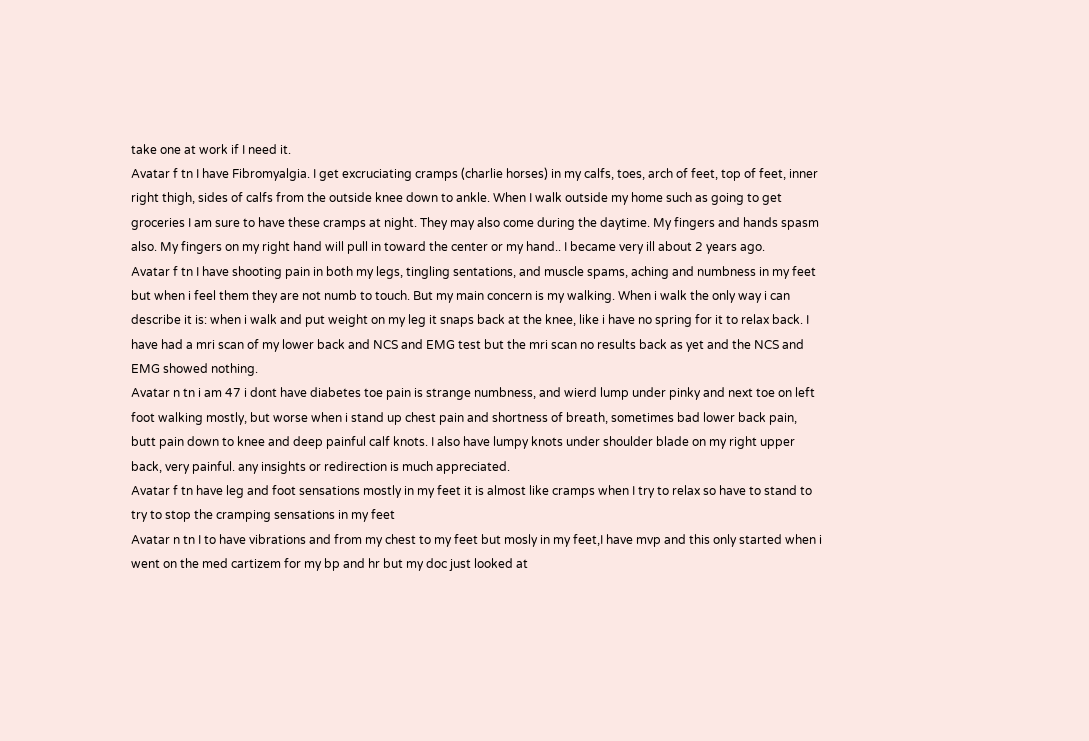take one at work if I need it.
Avatar f tn I have Fibromyalgia. I get excruciating cramps (charlie horses) in my calfs, toes, arch of feet, top of feet, inner right thigh, sides of calfs from the outside knee down to ankle. When I walk outside my home such as going to get groceries I am sure to have these cramps at night. They may also come during the daytime. My fingers and hands spasm also. My fingers on my right hand will pull in toward the center or my hand.. I became very ill about 2 years ago.
Avatar f tn I have shooting pain in both my legs, tingling sentations, and muscle spams, aching and numbness in my feet but when i feel them they are not numb to touch. But my main concern is my walking. When i walk the only way i can describe it is: when i walk and put weight on my leg it snaps back at the knee, like i have no spring for it to relax back. I have had a mri scan of my lower back and NCS and EMG test but the mri scan no results back as yet and the NCS and EMG showed nothing.
Avatar n tn i am 47 i dont have diabetes toe pain is strange numbness, and wierd lump under pinky and next toe on left foot walking mostly, but worse when i stand up chest pain and shortness of breath, sometimes bad lower back pain, butt pain down to knee and deep painful calf knots. I also have lumpy knots under shoulder blade on my right upper back, very painful. any insights or redirection is much appreciated.
Avatar f tn have leg and foot sensations mostly in my feet it is almost like cramps when I try to relax so have to stand to try to stop the cramping sensations in my feet
Avatar n tn I to have vibrations and from my chest to my feet but mosly in my feet,I have mvp and this only started when i went on the med cartizem for my bp and hr but my doc just looked at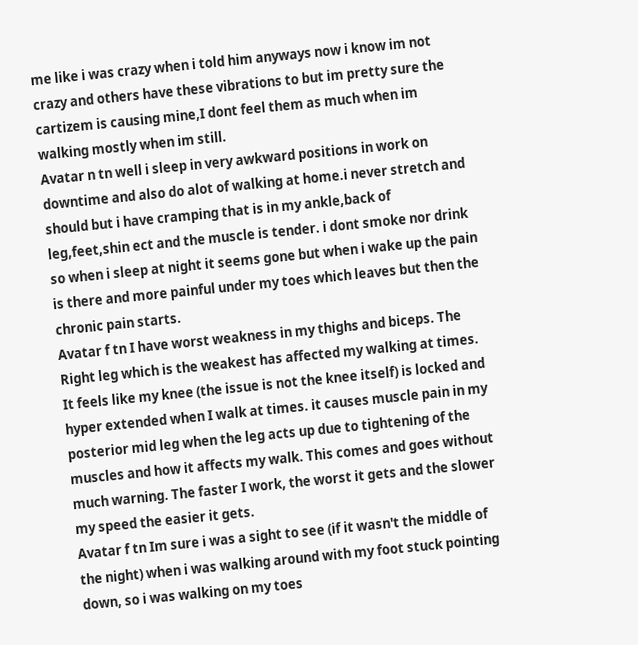me like i was crazy when i told him anyways now i know im not crazy and others have these vibrations to but im pretty sure the cartizem is causing mine,I dont feel them as much when im walking mostly when im still.
Avatar n tn well i sleep in very awkward positions in work on downtime and also do alot of walking at home.i never stretch and should but i have cramping that is in my ankle,back of leg,feet,shin ect and the muscle is tender. i dont smoke nor drink so when i sleep at night it seems gone but when i wake up the pain is there and more painful under my toes which leaves but then the chronic pain starts.
Avatar f tn I have worst weakness in my thighs and biceps. The Right leg which is the weakest has affected my walking at times. It feels like my knee (the issue is not the knee itself) is locked and hyper extended when I walk at times. it causes muscle pain in my posterior mid leg when the leg acts up due to tightening of the muscles and how it affects my walk. This comes and goes without much warning. The faster I work, the worst it gets and the slower my speed the easier it gets.
Avatar f tn Im sure i was a sight to see (if it wasn't the middle of the night) when i was walking around with my foot stuck pointing down, so i was walking on my toes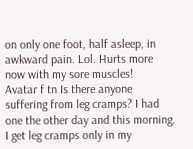on only one foot, half asleep, in awkward pain. Lol. Hurts more now with my sore muscles!
Avatar f tn Is there anyone suffering from leg cramps? I had one the other day and this morning. I get leg cramps only in my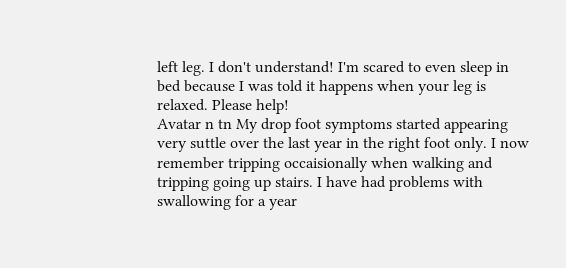left leg. I don't understand! I'm scared to even sleep in bed because I was told it happens when your leg is relaxed. Please help!
Avatar n tn My drop foot symptoms started appearing very suttle over the last year in the right foot only. I now remember tripping occaisionally when walking and tripping going up stairs. I have had problems with swallowing for a year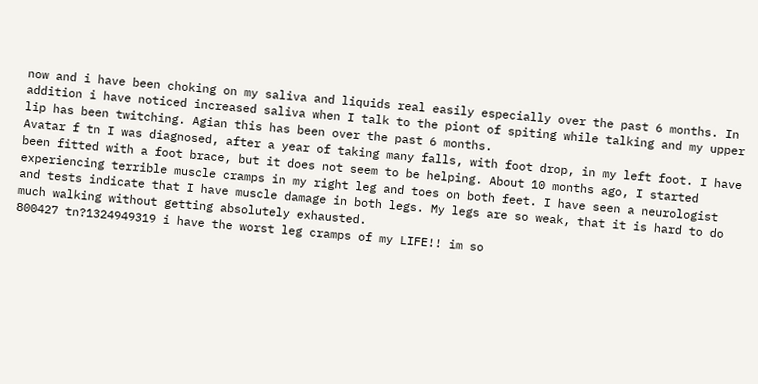now and i have been choking on my saliva and liquids real easily especially over the past 6 months. In addition i have noticed increased saliva when I talk to the piont of spiting while talking and my upper lip has been twitching. Agian this has been over the past 6 months.
Avatar f tn I was diagnosed, after a year of taking many falls, with foot drop, in my left foot. I have been fitted with a foot brace, but it does not seem to be helping. About 10 months ago, I started experiencing terrible muscle cramps in my right leg and toes on both feet. I have seen a neurologist and tests indicate that I have muscle damage in both legs. My legs are so weak, that it is hard to do much walking without getting absolutely exhausted.
800427 tn?1324949319 i have the worst leg cramps of my LIFE!! im so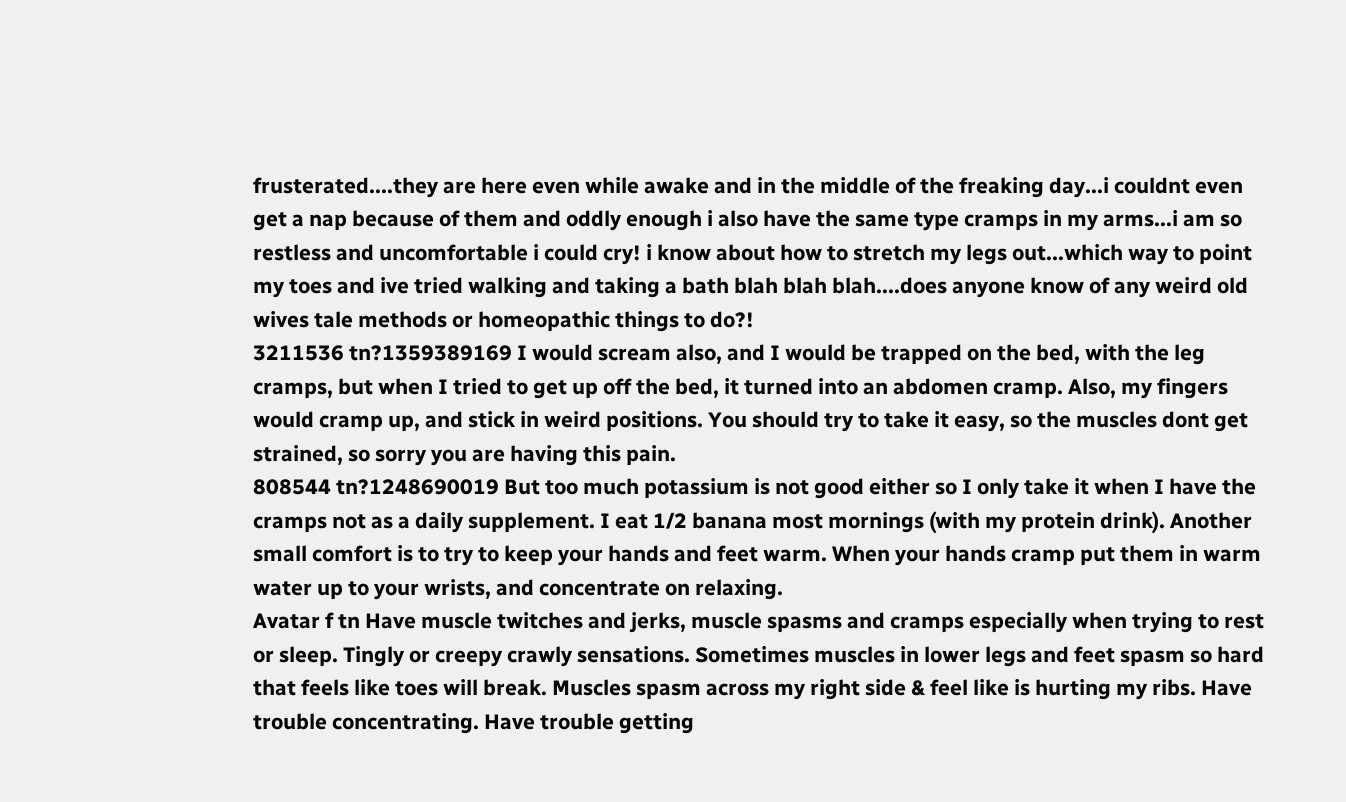frusterated....they are here even while awake and in the middle of the freaking day...i couldnt even get a nap because of them and oddly enough i also have the same type cramps in my arms...i am so restless and uncomfortable i could cry! i know about how to stretch my legs out...which way to point my toes and ive tried walking and taking a bath blah blah blah....does anyone know of any weird old wives tale methods or homeopathic things to do?!
3211536 tn?1359389169 I would scream also, and I would be trapped on the bed, with the leg cramps, but when I tried to get up off the bed, it turned into an abdomen cramp. Also, my fingers would cramp up, and stick in weird positions. You should try to take it easy, so the muscles dont get strained, so sorry you are having this pain.
808544 tn?1248690019 But too much potassium is not good either so I only take it when I have the cramps not as a daily supplement. I eat 1/2 banana most mornings (with my protein drink). Another small comfort is to try to keep your hands and feet warm. When your hands cramp put them in warm water up to your wrists, and concentrate on relaxing.
Avatar f tn Have muscle twitches and jerks, muscle spasms and cramps especially when trying to rest or sleep. Tingly or creepy crawly sensations. Sometimes muscles in lower legs and feet spasm so hard that feels like toes will break. Muscles spasm across my right side & feel like is hurting my ribs. Have trouble concentrating. Have trouble getting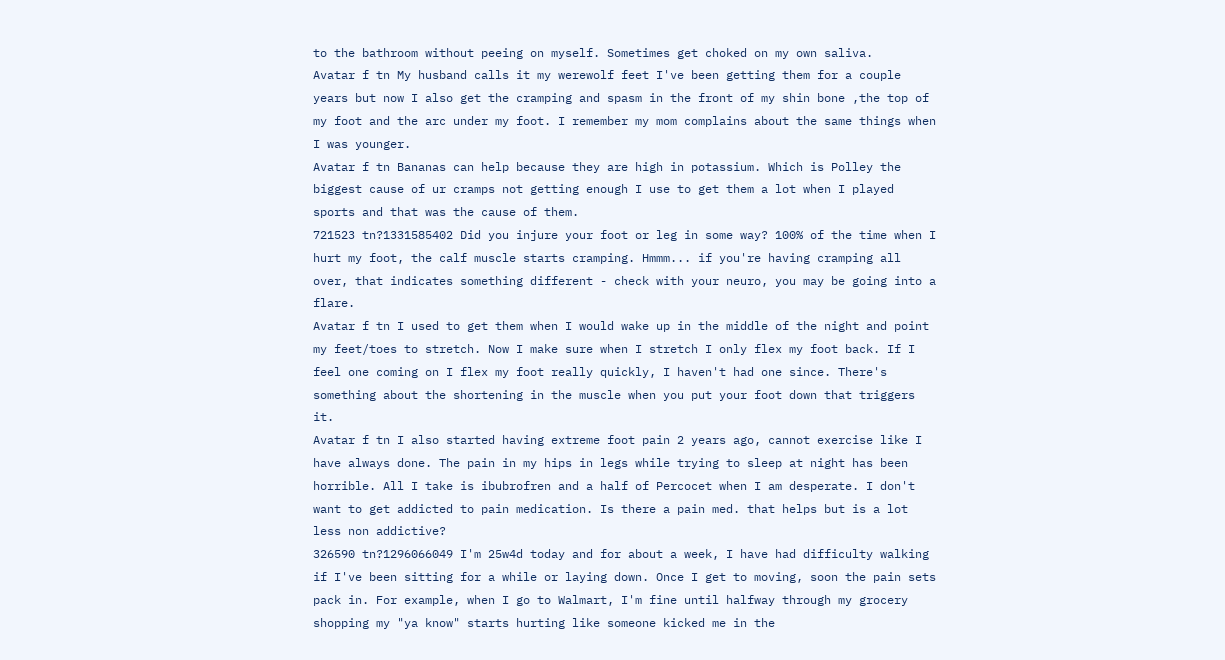to the bathroom without peeing on myself. Sometimes get choked on my own saliva.
Avatar f tn My husband calls it my werewolf feet I've been getting them for a couple years but now I also get the cramping and spasm in the front of my shin bone ,the top of my foot and the arc under my foot. I remember my mom complains about the same things when I was younger.
Avatar f tn Bananas can help because they are high in potassium. Which is Polley the biggest cause of ur cramps not getting enough I use to get them a lot when I played sports and that was the cause of them.
721523 tn?1331585402 Did you injure your foot or leg in some way? 100% of the time when I hurt my foot, the calf muscle starts cramping. Hmmm... if you're having cramping all over, that indicates something different - check with your neuro, you may be going into a flare.
Avatar f tn I used to get them when I would wake up in the middle of the night and point my feet/toes to stretch. Now I make sure when I stretch I only flex my foot back. If I feel one coming on I flex my foot really quickly, I haven't had one since. There's something about the shortening in the muscle when you put your foot down that triggers it.
Avatar f tn I also started having extreme foot pain 2 years ago, cannot exercise like I have always done. The pain in my hips in legs while trying to sleep at night has been horrible. All I take is ibubrofren and a half of Percocet when I am desperate. I don't want to get addicted to pain medication. Is there a pain med. that helps but is a lot less non addictive?
326590 tn?1296066049 I'm 25w4d today and for about a week, I have had difficulty walking if I've been sitting for a while or laying down. Once I get to moving, soon the pain sets pack in. For example, when I go to Walmart, I'm fine until halfway through my grocery shopping my "ya know" starts hurting like someone kicked me in the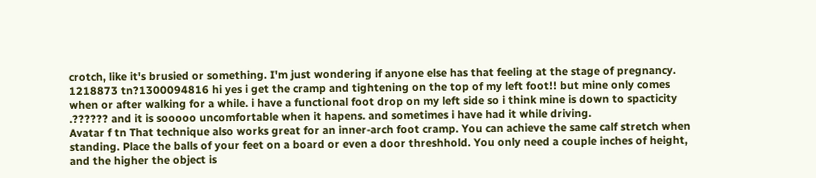crotch, like it's brusied or something. I'm just wondering if anyone else has that feeling at the stage of pregnancy.
1218873 tn?1300094816 hi yes i get the cramp and tightening on the top of my left foot!! but mine only comes when or after walking for a while. i have a functional foot drop on my left side so i think mine is down to spacticity .?????? and it is sooooo uncomfortable when it hapens. and sometimes i have had it while driving.
Avatar f tn That technique also works great for an inner-arch foot cramp. You can achieve the same calf stretch when standing. Place the balls of your feet on a board or even a door threshhold. You only need a couple inches of height, and the higher the object is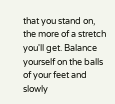that you stand on, the more of a stretch you'll get. Balance yourself on the balls of your feet and slowly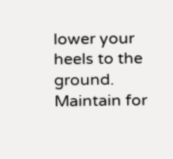lower your heels to the ground. Maintain for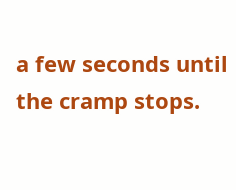a few seconds until the cramp stops.